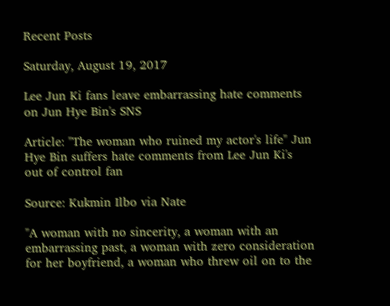Recent Posts

Saturday, August 19, 2017

Lee Jun Ki fans leave embarrassing hate comments on Jun Hye Bin's SNS

Article: "The woman who ruined my actor's life" Jun Hye Bin suffers hate comments from Lee Jun Ki's out of control fan

Source: Kukmin Ilbo via Nate

"A woman with no sincerity, a woman with an embarrassing past, a woman with zero consideration for her boyfriend, a woman who threw oil on to the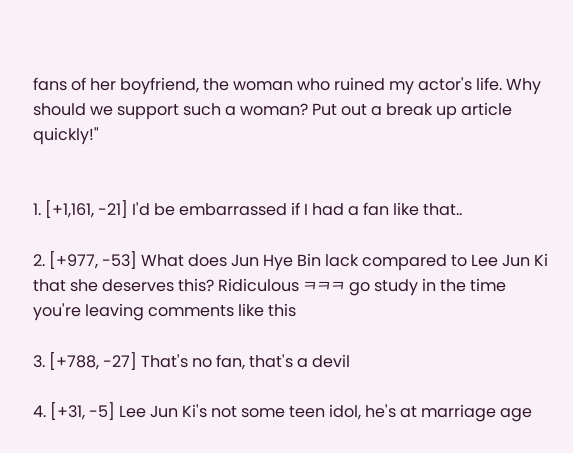fans of her boyfriend, the woman who ruined my actor's life. Why should we support such a woman? Put out a break up article quickly!"


1. [+1,161, -21] I'd be embarrassed if I had a fan like that..

2. [+977, -53] What does Jun Hye Bin lack compared to Lee Jun Ki that she deserves this? Ridiculous ㅋㅋㅋ go study in the time you're leaving comments like this

3. [+788, -27] That's no fan, that's a devil

4. [+31, -5] Lee Jun Ki's not some teen idol, he's at marriage age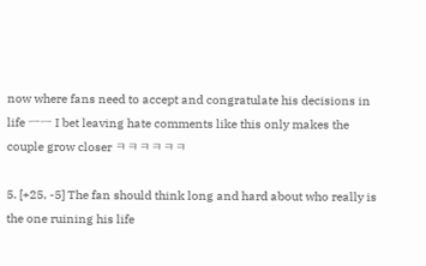now where fans need to accept and congratulate his decisions in life ㅡㅡ I bet leaving hate comments like this only makes the couple grow closer ㅋㅋㅋㅋㅋㅋ

5. [+25, -5] The fan should think long and hard about who really is the one ruining his life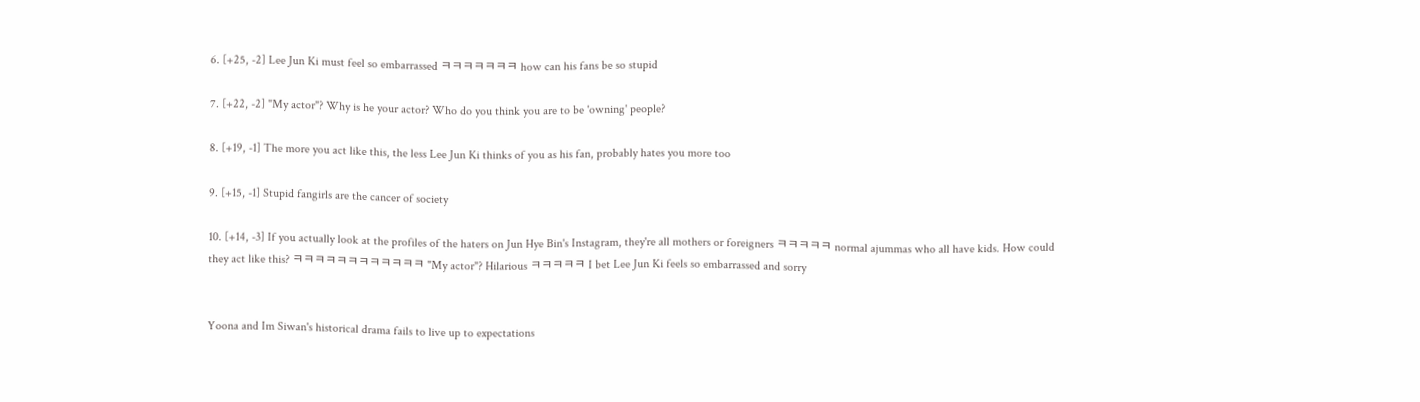6. [+25, -2] Lee Jun Ki must feel so embarrassed ㅋㅋㅋㅋㅋㅋㅋ how can his fans be so stupid

7. [+22, -2] "My actor"? Why is he your actor? Who do you think you are to be 'owning' people?

8. [+19, -1] The more you act like this, the less Lee Jun Ki thinks of you as his fan, probably hates you more too

9. [+15, -1] Stupid fangirls are the cancer of society

10. [+14, -3] If you actually look at the profiles of the haters on Jun Hye Bin's Instagram, they're all mothers or foreigners ㅋㅋㅋㅋㅋ normal ajummas who all have kids. How could they act like this? ㅋㅋㅋㅋㅋㅋㅋㅋㅋㅋㅋㅋ "My actor"? Hilarious ㅋㅋㅋㅋㅋ I bet Lee Jun Ki feels so embarrassed and sorry


Yoona and Im Siwan's historical drama fails to live up to expectations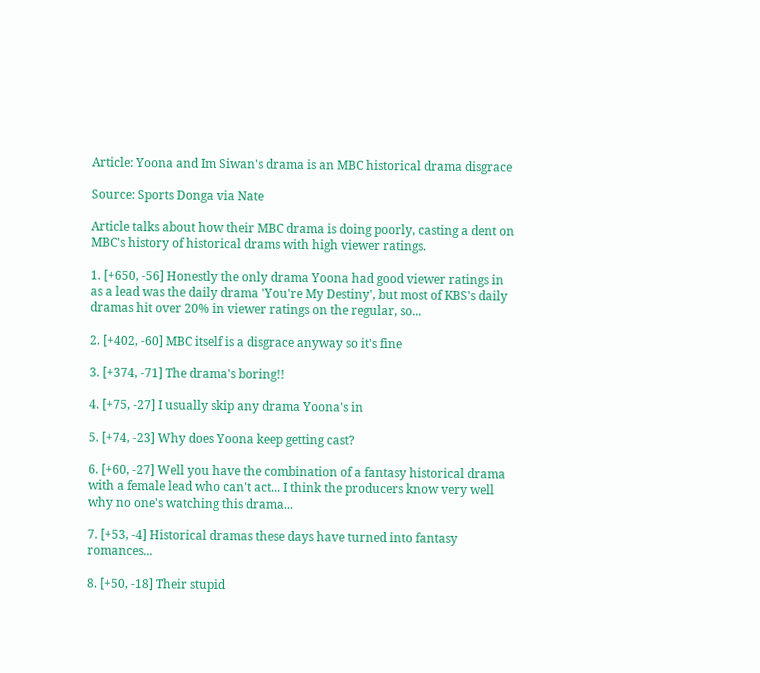Article: Yoona and Im Siwan's drama is an MBC historical drama disgrace

Source: Sports Donga via Nate

Article talks about how their MBC drama is doing poorly, casting a dent on MBC's history of historical drams with high viewer ratings.

1. [+650, -56] Honestly the only drama Yoona had good viewer ratings in as a lead was the daily drama 'You're My Destiny', but most of KBS's daily dramas hit over 20% in viewer ratings on the regular, so...

2. [+402, -60] MBC itself is a disgrace anyway so it's fine

3. [+374, -71] The drama's boring!!

4. [+75, -27] I usually skip any drama Yoona's in

5. [+74, -23] Why does Yoona keep getting cast?

6. [+60, -27] Well you have the combination of a fantasy historical drama with a female lead who can't act... I think the producers know very well why no one's watching this drama...

7. [+53, -4] Historical dramas these days have turned into fantasy romances...

8. [+50, -18] Their stupid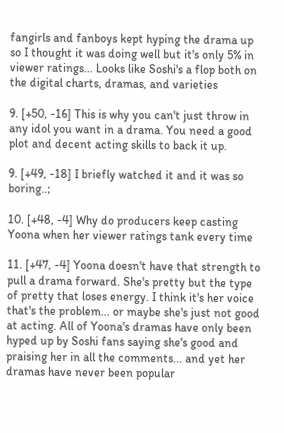fangirls and fanboys kept hyping the drama up so I thought it was doing well but it's only 5% in viewer ratings... Looks like Soshi's a flop both on the digital charts, dramas, and varieties

9. [+50, -16] This is why you can't just throw in any idol you want in a drama. You need a good plot and decent acting skills to back it up.

9. [+49, -18] I briefly watched it and it was so boring..;

10. [+48, -4] Why do producers keep casting Yoona when her viewer ratings tank every time

11. [+47, -4] Yoona doesn't have that strength to pull a drama forward. She's pretty but the type of pretty that loses energy. I think it's her voice that's the problem... or maybe she's just not good at acting. All of Yoona's dramas have only been hyped up by Soshi fans saying she's good and praising her in all the comments... and yet her dramas have never been popular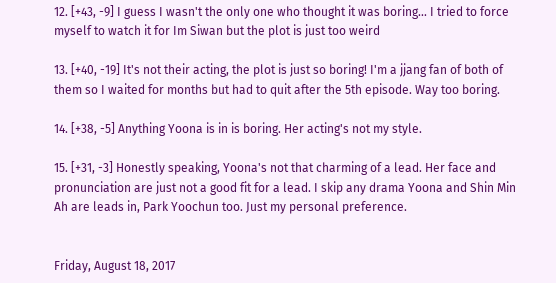12. [+43, -9] I guess I wasn't the only one who thought it was boring... I tried to force myself to watch it for Im Siwan but the plot is just too weird

13. [+40, -19] It's not their acting, the plot is just so boring! I'm a jjang fan of both of them so I waited for months but had to quit after the 5th episode. Way too boring.

14. [+38, -5] Anything Yoona is in is boring. Her acting's not my style.

15. [+31, -3] Honestly speaking, Yoona's not that charming of a lead. Her face and pronunciation are just not a good fit for a lead. I skip any drama Yoona and Shin Min Ah are leads in, Park Yoochun too. Just my personal preference.


Friday, August 18, 2017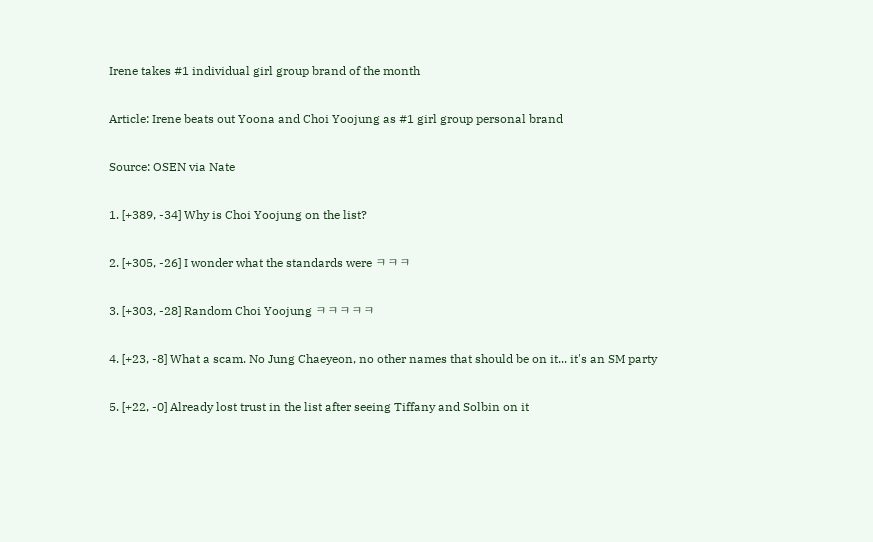Irene takes #1 individual girl group brand of the month

Article: Irene beats out Yoona and Choi Yoojung as #1 girl group personal brand

Source: OSEN via Nate

1. [+389, -34] Why is Choi Yoojung on the list?

2. [+305, -26] I wonder what the standards were ㅋㅋㅋ

3. [+303, -28] Random Choi Yoojung ㅋㅋㅋㅋㅋ

4. [+23, -8] What a scam. No Jung Chaeyeon, no other names that should be on it... it's an SM party

5. [+22, -0] Already lost trust in the list after seeing Tiffany and Solbin on it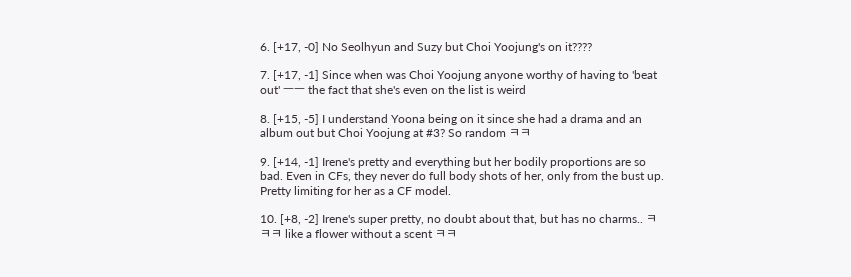6. [+17, -0] No Seolhyun and Suzy but Choi Yoojung's on it????

7. [+17, -1] Since when was Choi Yoojung anyone worthy of having to 'beat out' ㅡㅡ the fact that she's even on the list is weird

8. [+15, -5] I understand Yoona being on it since she had a drama and an album out but Choi Yoojung at #3? So random ㅋㅋ

9. [+14, -1] Irene's pretty and everything but her bodily proportions are so bad. Even in CFs, they never do full body shots of her, only from the bust up. Pretty limiting for her as a CF model.

10. [+8, -2] Irene's super pretty, no doubt about that, but has no charms.. ㅋㅋㅋ like a flower without a scent ㅋㅋ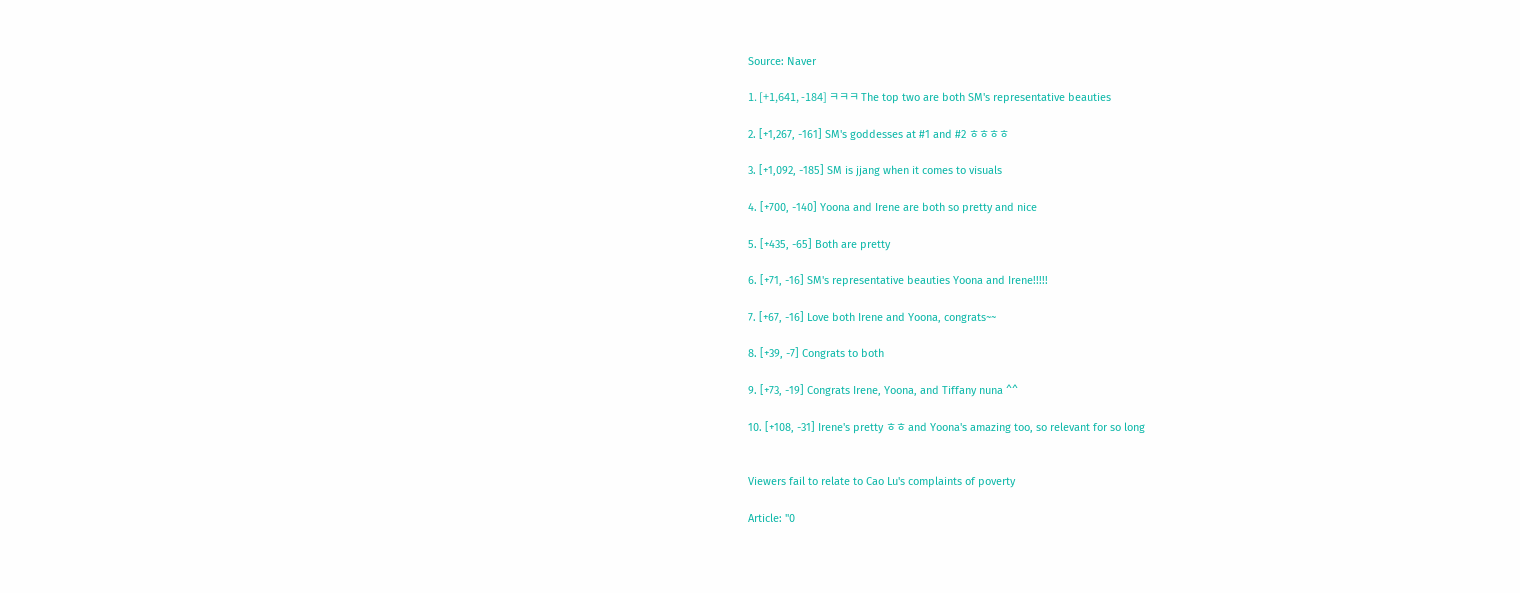Source: Naver

1. [+1,641, -184] ㅋㅋㅋ The top two are both SM's representative beauties

2. [+1,267, -161] SM's goddesses at #1 and #2 ㅎㅎㅎㅎ

3. [+1,092, -185] SM is jjang when it comes to visuals

4. [+700, -140] Yoona and Irene are both so pretty and nice

5. [+435, -65] Both are pretty

6. [+71, -16] SM's representative beauties Yoona and Irene!!!!!

7. [+67, -16] Love both Irene and Yoona, congrats~~

8. [+39, -7] Congrats to both

9. [+73, -19] Congrats Irene, Yoona, and Tiffany nuna ^^

10. [+108, -31] Irene's pretty ㅎㅎ and Yoona's amazing too, so relevant for so long


Viewers fail to relate to Cao Lu's complaints of poverty

Article: "0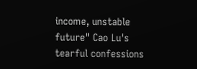income, unstable future" Cao Lu's tearful confessions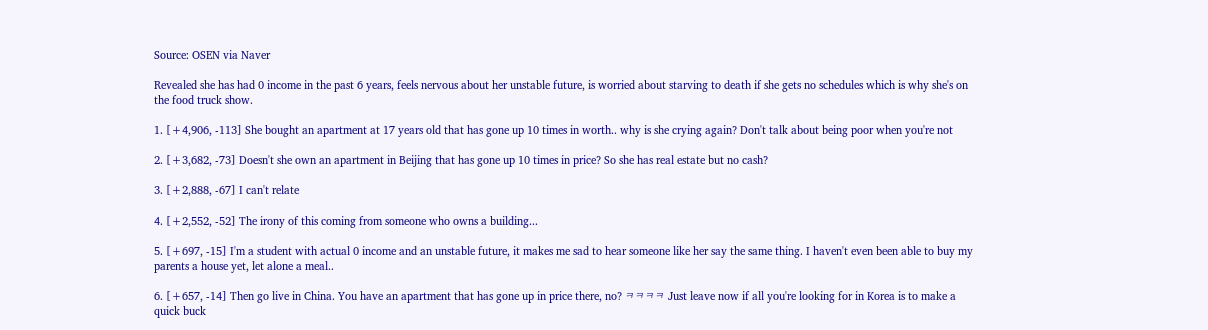Source: OSEN via Naver

Revealed she has had 0 income in the past 6 years, feels nervous about her unstable future, is worried about starving to death if she gets no schedules which is why she's on the food truck show.

1. [+4,906, -113] She bought an apartment at 17 years old that has gone up 10 times in worth.. why is she crying again? Don't talk about being poor when you're not

2. [+3,682, -73] Doesn't she own an apartment in Beijing that has gone up 10 times in price? So she has real estate but no cash?

3. [+2,888, -67] I can't relate

4. [+2,552, -52] The irony of this coming from someone who owns a building...

5. [+697, -15] I'm a student with actual 0 income and an unstable future, it makes me sad to hear someone like her say the same thing. I haven't even been able to buy my parents a house yet, let alone a meal..

6. [+657, -14] Then go live in China. You have an apartment that has gone up in price there, no? ㅋㅋㅋㅋ Just leave now if all you're looking for in Korea is to make a quick buck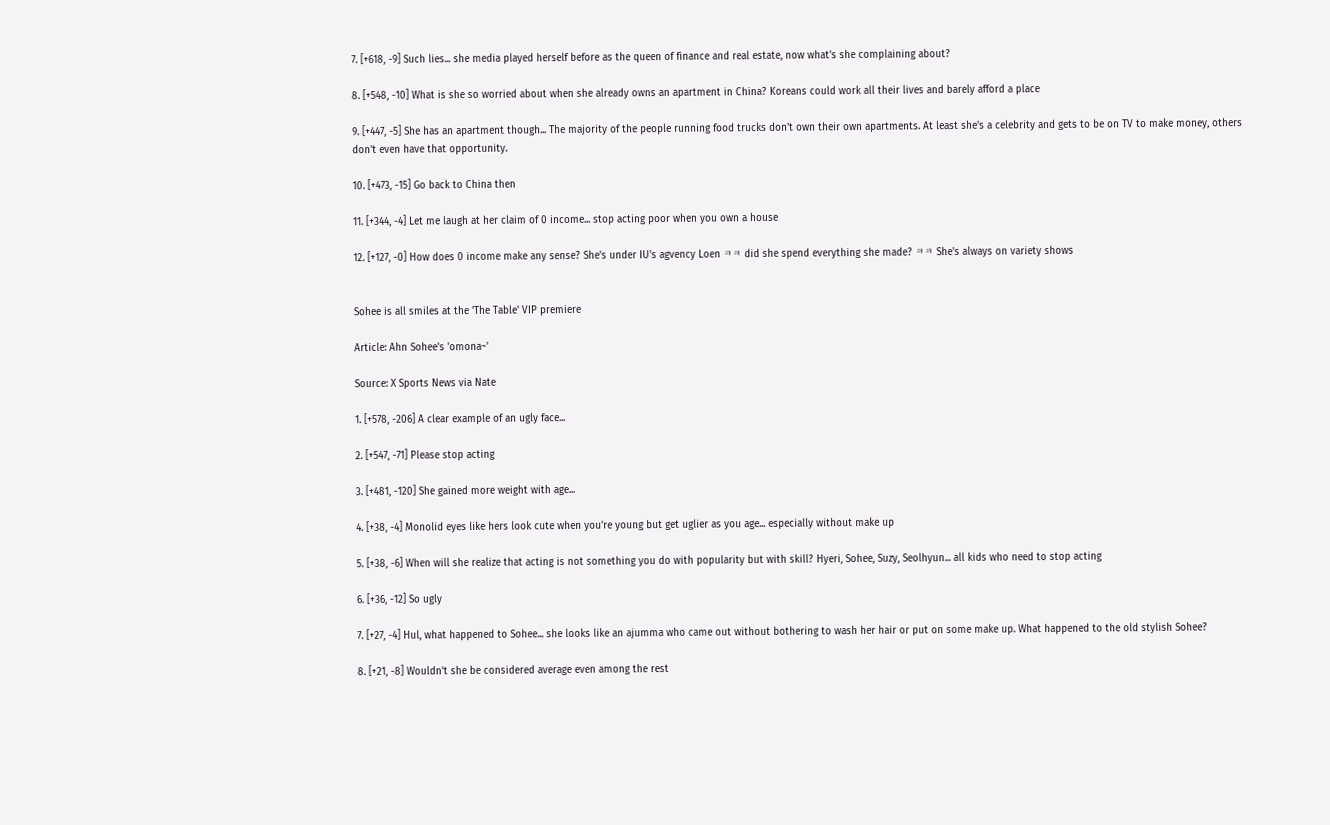7. [+618, -9] Such lies... she media played herself before as the queen of finance and real estate, now what's she complaining about?

8. [+548, -10] What is she so worried about when she already owns an apartment in China? Koreans could work all their lives and barely afford a place

9. [+447, -5] She has an apartment though... The majority of the people running food trucks don't own their own apartments. At least she's a celebrity and gets to be on TV to make money, others don't even have that opportunity.

10. [+473, -15] Go back to China then

11. [+344, -4] Let me laugh at her claim of 0 income... stop acting poor when you own a house

12. [+127, -0] How does 0 income make any sense? She's under IU's agvency Loen ㅋㅋ did she spend everything she made? ㅋㅋ She's always on variety shows


Sohee is all smiles at the 'The Table' VIP premiere

Article: Ahn Sohee's 'omona~'

Source: X Sports News via Nate

1. [+578, -206] A clear example of an ugly face...

2. [+547, -71] Please stop acting

3. [+481, -120] She gained more weight with age...

4. [+38, -4] Monolid eyes like hers look cute when you're young but get uglier as you age... especially without make up

5. [+38, -6] When will she realize that acting is not something you do with popularity but with skill? Hyeri, Sohee, Suzy, Seolhyun... all kids who need to stop acting

6. [+36, -12] So ugly

7. [+27, -4] Hul, what happened to Sohee... she looks like an ajumma who came out without bothering to wash her hair or put on some make up. What happened to the old stylish Sohee?

8. [+21, -8] Wouldn't she be considered average even among the rest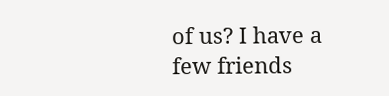of us? I have a few friends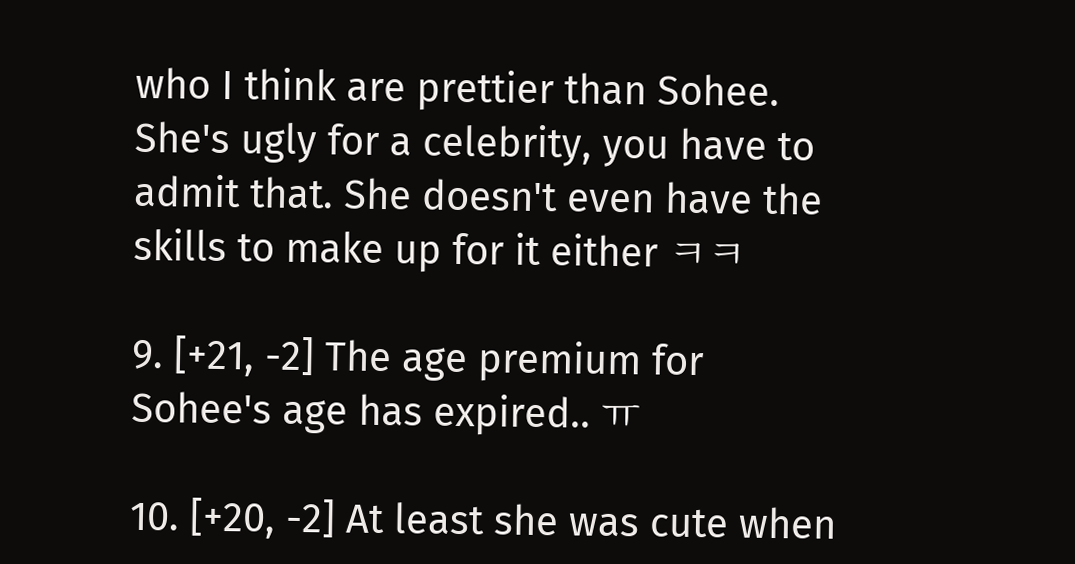who I think are prettier than Sohee. She's ugly for a celebrity, you have to admit that. She doesn't even have the skills to make up for it either ㅋㅋ

9. [+21, -2] The age premium for Sohee's age has expired.. ㅠ

10. [+20, -2] At least she was cute when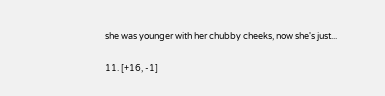she was younger with her chubby cheeks, now she's just...

11. [+16, -1]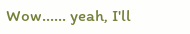Wow...... yeah, I'll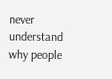never understand why people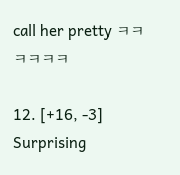call her pretty ㅋㅋㅋㅋㅋㅋ

12. [+16, -3] Surprising